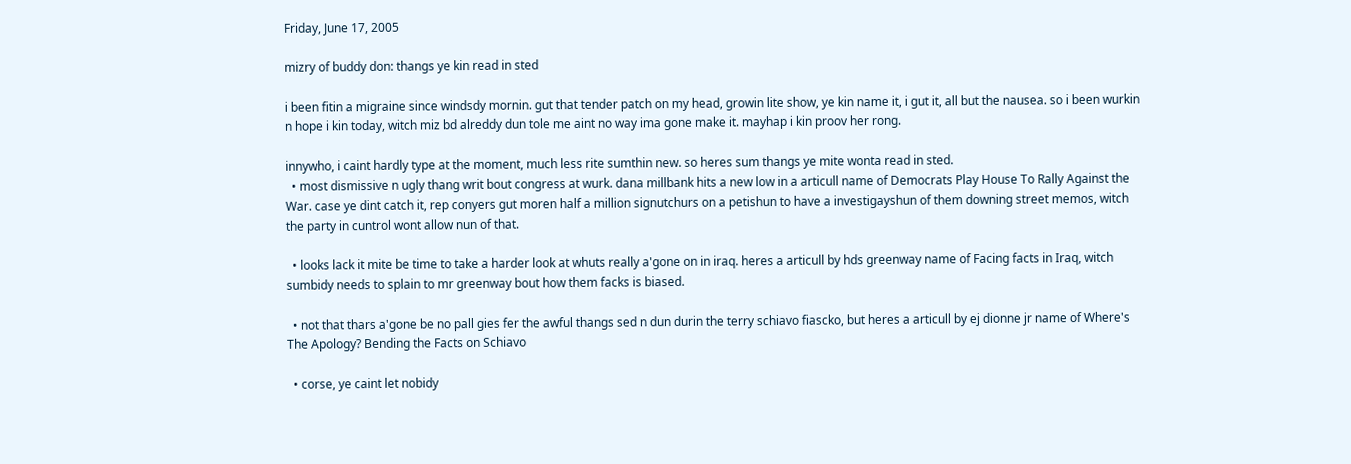Friday, June 17, 2005

mizry of buddy don: thangs ye kin read in sted

i been fitin a migraine since windsdy mornin. gut that tender patch on my head, growin lite show, ye kin name it, i gut it, all but the nausea. so i been wurkin n hope i kin today, witch miz bd alreddy dun tole me aint no way ima gone make it. mayhap i kin proov her rong.

innywho, i caint hardly type at the moment, much less rite sumthin new. so heres sum thangs ye mite wonta read in sted.
  • most dismissive n ugly thang writ bout congress at wurk. dana millbank hits a new low in a articull name of Democrats Play House To Rally Against the War. case ye dint catch it, rep conyers gut moren half a million signutchurs on a petishun to have a investigayshun of them downing street memos, witch the party in cuntrol wont allow nun of that.

  • looks lack it mite be time to take a harder look at whuts really a'gone on in iraq. heres a articull by hds greenway name of Facing facts in Iraq, witch sumbidy needs to splain to mr greenway bout how them facks is biased.

  • not that thars a'gone be no pall gies fer the awful thangs sed n dun durin the terry schiavo fiascko, but heres a articull by ej dionne jr name of Where's The Apology? Bending the Facts on Schiavo

  • corse, ye caint let nobidy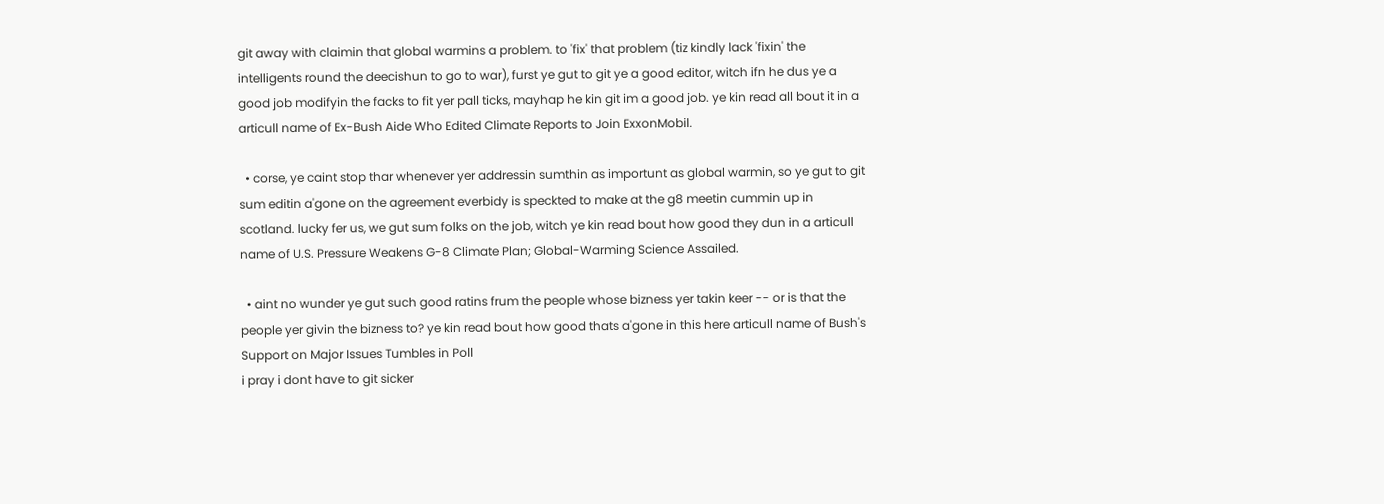git away with claimin that global warmins a problem. to 'fix' that problem (tiz kindly lack 'fixin' the intelligents round the deecishun to go to war), furst ye gut to git ye a good editor, witch ifn he dus ye a good job modifyin the facks to fit yer pall ticks, mayhap he kin git im a good job. ye kin read all bout it in a articull name of Ex-Bush Aide Who Edited Climate Reports to Join ExxonMobil.

  • corse, ye caint stop thar whenever yer addressin sumthin as importunt as global warmin, so ye gut to git sum editin a'gone on the agreement everbidy is speckted to make at the g8 meetin cummin up in scotland. lucky fer us, we gut sum folks on the job, witch ye kin read bout how good they dun in a articull name of U.S. Pressure Weakens G-8 Climate Plan; Global-Warming Science Assailed.

  • aint no wunder ye gut such good ratins frum the people whose bizness yer takin keer -- or is that the people yer givin the bizness to? ye kin read bout how good thats a'gone in this here articull name of Bush's Support on Major Issues Tumbles in Poll
i pray i dont have to git sicker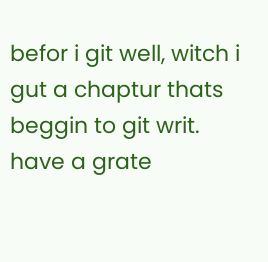befor i git well, witch i gut a chaptur thats beggin to git writ. have a grate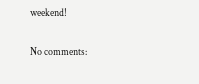weekend!

No comments: